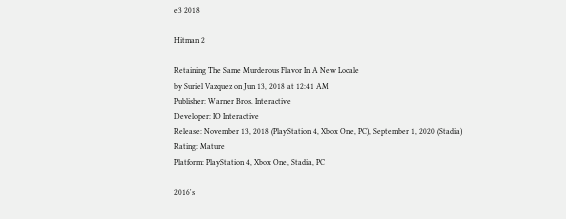e3 2018

Hitman 2

Retaining The Same Murderous Flavor In A New Locale
by Suriel Vazquez on Jun 13, 2018 at 12:41 AM
Publisher: Warner Bros. Interactive
Developer: IO Interactive
Release: November 13, 2018 (PlayStation 4, Xbox One, PC), September 1, 2020 (Stadia)
Rating: Mature
Platform: PlayStation 4, Xbox One, Stadia, PC

2016's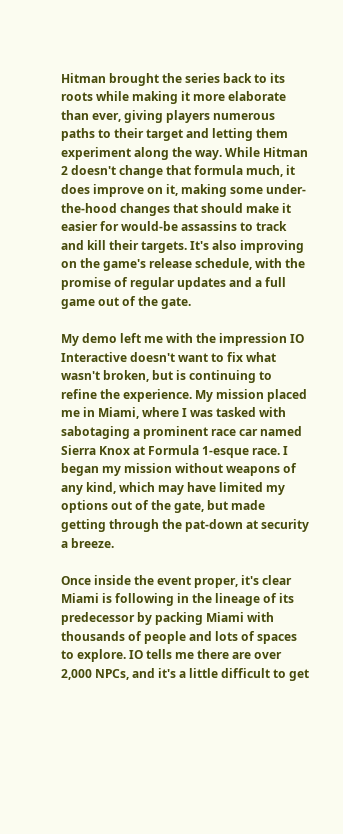Hitman brought the series back to its roots while making it more elaborate than ever, giving players numerous paths to their target and letting them experiment along the way. While Hitman 2 doesn't change that formula much, it does improve on it, making some under-the-hood changes that should make it easier for would-be assassins to track and kill their targets. It's also improving on the game's release schedule, with the promise of regular updates and a full game out of the gate.

My demo left me with the impression IO Interactive doesn't want to fix what wasn't broken, but is continuing to refine the experience. My mission placed me in Miami, where I was tasked with sabotaging a prominent race car named Sierra Knox at Formula 1-esque race. I began my mission without weapons of any kind, which may have limited my options out of the gate, but made getting through the pat-down at security a breeze.

Once inside the event proper, it's clear Miami is following in the lineage of its predecessor by packing Miami with thousands of people and lots of spaces to explore. IO tells me there are over 2,000 NPCs, and it's a little difficult to get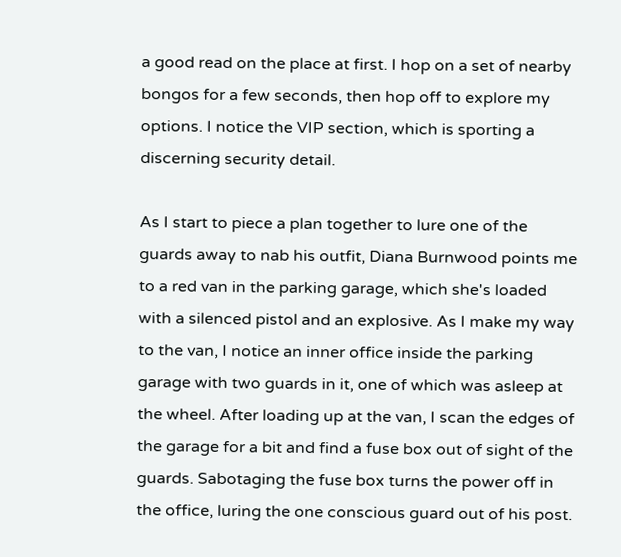a good read on the place at first. I hop on a set of nearby bongos for a few seconds, then hop off to explore my options. I notice the VIP section, which is sporting a discerning security detail.

As I start to piece a plan together to lure one of the guards away to nab his outfit, Diana Burnwood points me to a red van in the parking garage, which she's loaded with a silenced pistol and an explosive. As I make my way to the van, I notice an inner office inside the parking garage with two guards in it, one of which was asleep at the wheel. After loading up at the van, I scan the edges of the garage for a bit and find a fuse box out of sight of the guards. Sabotaging the fuse box turns the power off in the office, luring the one conscious guard out of his post.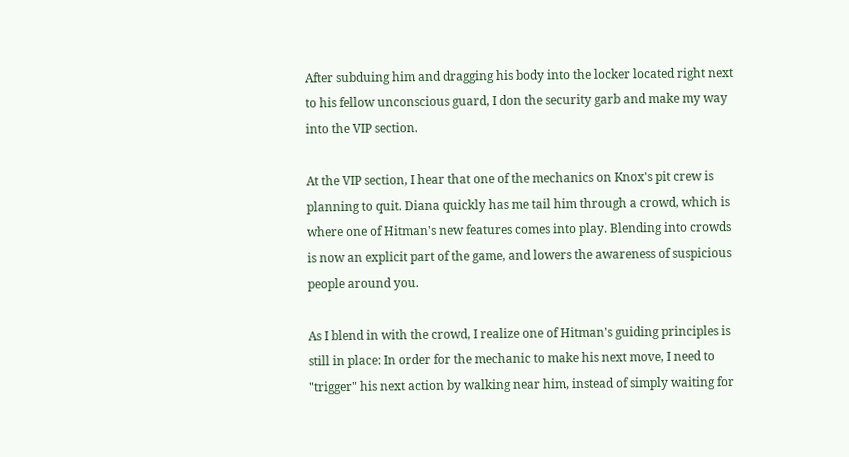After subduing him and dragging his body into the locker located right next to his fellow unconscious guard, I don the security garb and make my way into the VIP section.

At the VIP section, I hear that one of the mechanics on Knox's pit crew is planning to quit. Diana quickly has me tail him through a crowd, which is where one of Hitman's new features comes into play. Blending into crowds is now an explicit part of the game, and lowers the awareness of suspicious people around you.

As I blend in with the crowd, I realize one of Hitman's guiding principles is still in place: In order for the mechanic to make his next move, I need to "trigger" his next action by walking near him, instead of simply waiting for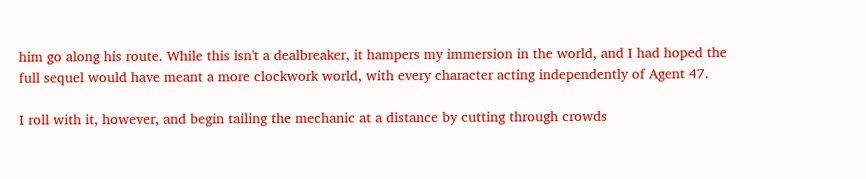him go along his route. While this isn't a dealbreaker, it hampers my immersion in the world, and I had hoped the full sequel would have meant a more clockwork world, with every character acting independently of Agent 47.

I roll with it, however, and begin tailing the mechanic at a distance by cutting through crowds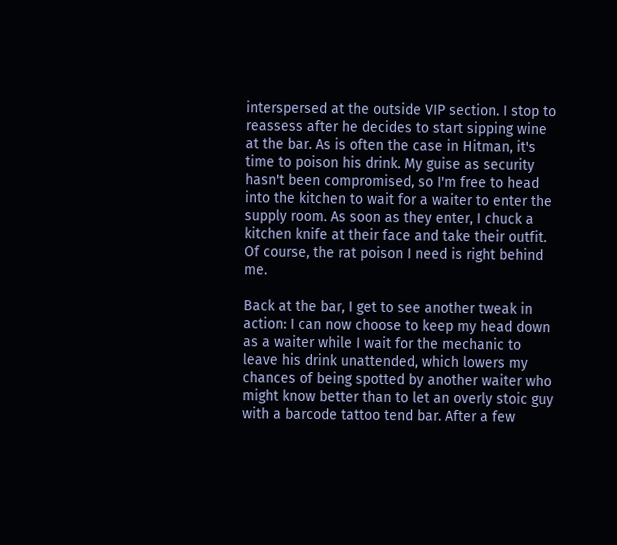interspersed at the outside VIP section. I stop to reassess after he decides to start sipping wine at the bar. As is often the case in Hitman, it's time to poison his drink. My guise as security hasn't been compromised, so I'm free to head into the kitchen to wait for a waiter to enter the supply room. As soon as they enter, I chuck a kitchen knife at their face and take their outfit. Of course, the rat poison I need is right behind me.

Back at the bar, I get to see another tweak in action: I can now choose to keep my head down as a waiter while I wait for the mechanic to leave his drink unattended, which lowers my chances of being spotted by another waiter who might know better than to let an overly stoic guy with a barcode tattoo tend bar. After a few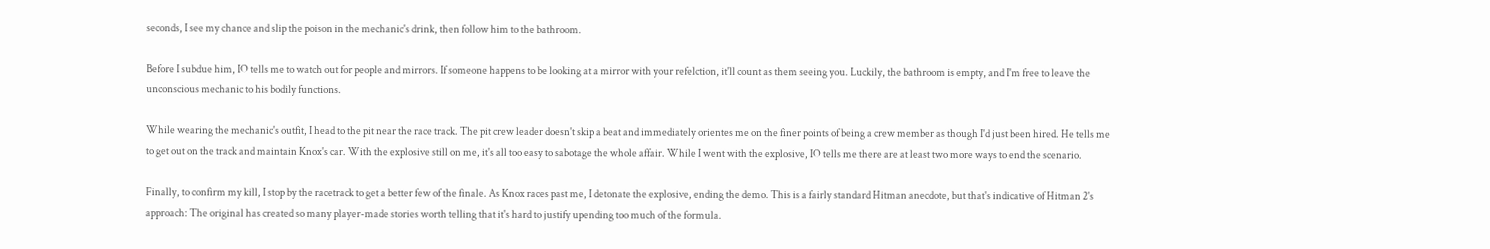seconds, I see my chance and slip the poison in the mechanic's drink, then follow him to the bathroom.

Before I subdue him, IO tells me to watch out for people and mirrors. If someone happens to be looking at a mirror with your refelction, it'll count as them seeing you. Luckily, the bathroom is empty, and I'm free to leave the unconscious mechanic to his bodily functions.

While wearing the mechanic's outfit, I head to the pit near the race track. The pit crew leader doesn't skip a beat and immediately orientes me on the finer points of being a crew member as though I'd just been hired. He tells me to get out on the track and maintain Knox's car. With the explosive still on me, it's all too easy to sabotage the whole affair. While I went with the explosive, IO tells me there are at least two more ways to end the scenario.

Finally, to confirm my kill, I stop by the racetrack to get a better few of the finale. As Knox races past me, I detonate the explosive, ending the demo. This is a fairly standard Hitman anecdote, but that's indicative of Hitman 2's approach: The original has created so many player-made stories worth telling that it's hard to justify upending too much of the formula.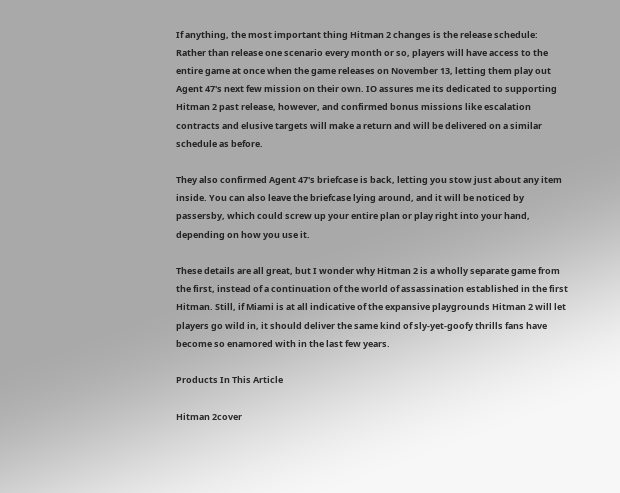If anything, the most important thing Hitman 2 changes is the release schedule: Rather than release one scenario every month or so, players will have access to the entire game at once when the game releases on November 13, letting them play out Agent 47's next few mission on their own. IO assures me its dedicated to supporting Hitman 2 past release, however, and confirmed bonus missions like escalation contracts and elusive targets will make a return and will be delivered on a similar schedule as before.

They also confirmed Agent 47's briefcase is back, letting you stow just about any item inside. You can also leave the briefcase lying around, and it will be noticed by passersby, which could screw up your entire plan or play right into your hand, depending on how you use it.

These details are all great, but I wonder why Hitman 2 is a wholly separate game from the first, instead of a continuation of the world of assassination established in the first Hitman. Still, if Miami is at all indicative of the expansive playgrounds Hitman 2 will let players go wild in, it should deliver the same kind of sly-yet-goofy thrills fans have become so enamored with in the last few years.

Products In This Article

Hitman 2cover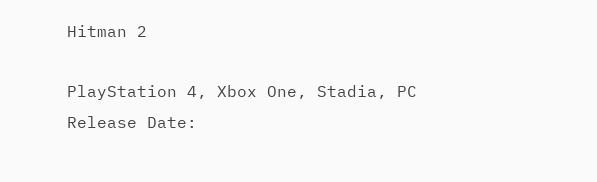Hitman 2

PlayStation 4, Xbox One, Stadia, PC
Release Date: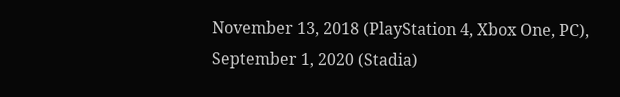November 13, 2018 (PlayStation 4, Xbox One, PC),
September 1, 2020 (Stadia)